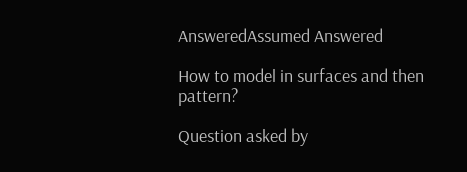AnsweredAssumed Answered

How to model in surfaces and then pattern?

Question asked by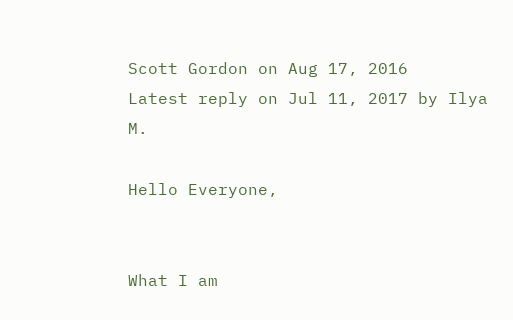Scott Gordon on Aug 17, 2016
Latest reply on Jul 11, 2017 by Ilya M.

Hello Everyone,


What I am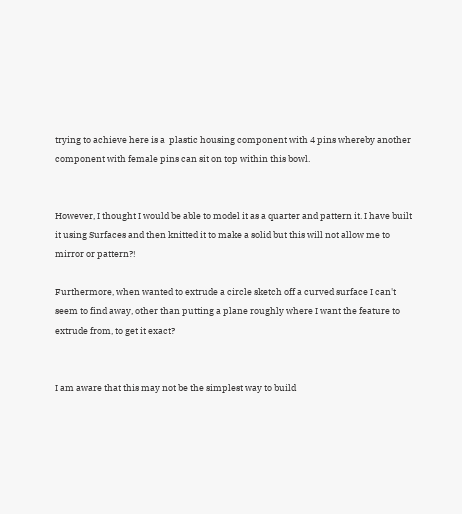trying to achieve here is a  plastic housing component with 4 pins whereby another component with female pins can sit on top within this bowl.


However, I thought I would be able to model it as a quarter and pattern it. I have built it using Surfaces and then knitted it to make a solid but this will not allow me to mirror or pattern?!

Furthermore, when wanted to extrude a circle sketch off a curved surface I can't seem to find away, other than putting a plane roughly where I want the feature to extrude from, to get it exact?


I am aware that this may not be the simplest way to build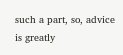such a part, so, advice is greatly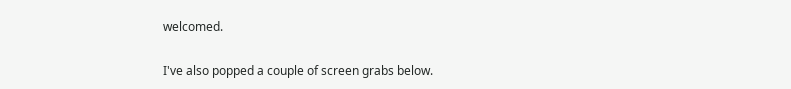welcomed.

I've also popped a couple of screen grabs below.